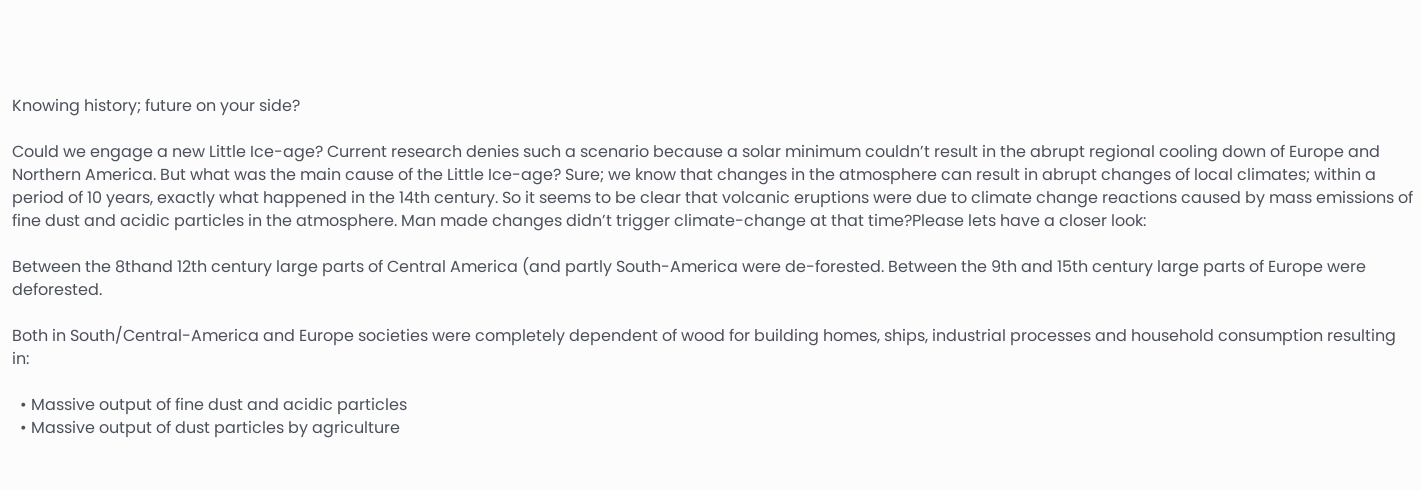Knowing history; future on your side?

Could we engage a new Little Ice-age? Current research denies such a scenario because a solar minimum couldn’t result in the abrupt regional cooling down of Europe and Northern America. But what was the main cause of the Little Ice-age? Sure; we know that changes in the atmosphere can result in abrupt changes of local climates; within a period of 10 years, exactly what happened in the 14th century. So it seems to be clear that volcanic eruptions were due to climate change reactions caused by mass emissions of  fine dust and acidic particles in the atmosphere. Man made changes didn’t trigger climate-change at that time?Please lets have a closer look:

Between the 8thand 12th century large parts of Central America (and partly South-America were de-forested. Between the 9th and 15th century large parts of Europe were deforested.

Both in South/Central-America and Europe societies were completely dependent of wood for building homes, ships, industrial processes and household consumption resulting in:

  • Massive output of fine dust and acidic particles
  • Massive output of dust particles by agriculture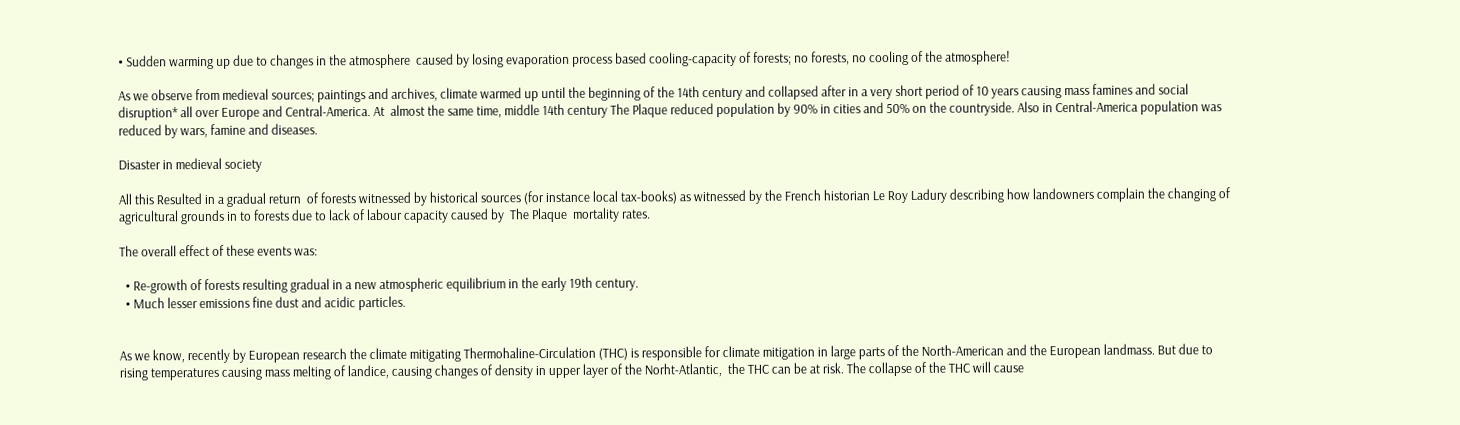• Sudden warming up due to changes in the atmosphere  caused by losing evaporation process based cooling-capacity of forests; no forests, no cooling of the atmosphere!

As we observe from medieval sources; paintings and archives, climate warmed up until the beginning of the 14th century and collapsed after in a very short period of 10 years causing mass famines and social disruption* all over Europe and Central-America. At  almost the same time, middle 14th century The Plaque reduced population by 90% in cities and 50% on the countryside. Also in Central-America population was reduced by wars, famine and diseases.

Disaster in medieval society

All this Resulted in a gradual return  of forests witnessed by historical sources (for instance local tax-books) as witnessed by the French historian Le Roy Ladury describing how landowners complain the changing of agricultural grounds in to forests due to lack of labour capacity caused by  The Plaque  mortality rates.

The overall effect of these events was:

  • Re-growth of forests resulting gradual in a new atmospheric equilibrium in the early 19th century.
  • Much lesser emissions fine dust and acidic particles.


As we know, recently by European research the climate mitigating Thermohaline-Circulation (THC) is responsible for climate mitigation in large parts of the North-American and the European landmass. But due to rising temperatures causing mass melting of landice, causing changes of density in upper layer of the Norht-Atlantic,  the THC can be at risk. The collapse of the THC will cause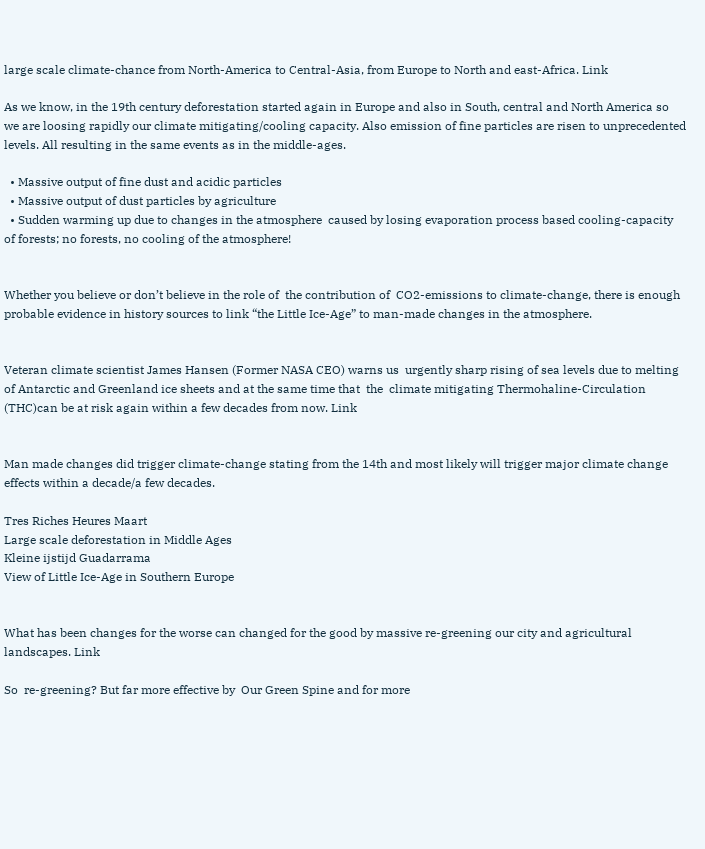large scale climate-chance from North-America to Central-Asia, from Europe to North and east-Africa. Link

As we know, in the 19th century deforestation started again in Europe and also in South, central and North America so we are loosing rapidly our climate mitigating/cooling capacity. Also emission of fine particles are risen to unprecedented levels. All resulting in the same events as in the middle-ages.

  • Massive output of fine dust and acidic particles
  • Massive output of dust particles by agriculture
  • Sudden warming up due to changes in the atmosphere  caused by losing evaporation process based cooling-capacity of forests; no forests, no cooling of the atmosphere!


Whether you believe or don’t believe in the role of  the contribution of  CO2-emissions to climate-change, there is enough probable evidence in history sources to link “the Little Ice-Age” to man-made changes in the atmosphere.


Veteran climate scientist James Hansen (Former NASA CEO) warns us  urgently sharp rising of sea levels due to melting of Antarctic and Greenland ice sheets and at the same time that  the  climate mitigating Thermohaline-Circulation (THC)can be at risk again within a few decades from now. Link


Man made changes did trigger climate-change stating from the 14th and most likely will trigger major climate change effects within a decade/a few decades.

Tres Riches Heures Maart
Large scale deforestation in Middle Ages
Kleine ijstijd Guadarrama
View of Little Ice-Age in Southern Europe


What has been changes for the worse can changed for the good by massive re-greening our city and agricultural landscapes. Link

So  re-greening? But far more effective by  Our Green Spine and for more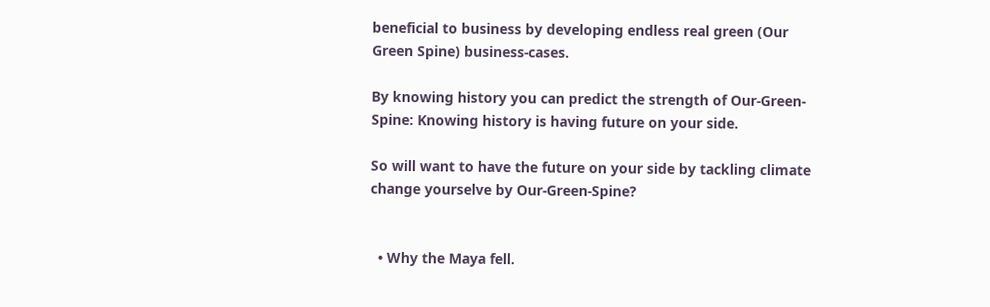beneficial to business by developing endless real green (Our Green Spine) business-cases.

By knowing history you can predict the strength of Our-Green-Spine: Knowing history is having future on your side.

So will want to have the future on your side by tackling climate change yourselve by Our-Green-Spine?


  • Why the Maya fell.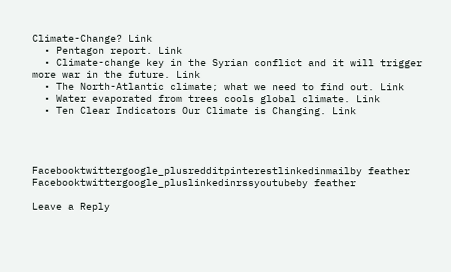Climate-Change? Link
  • Pentagon report. Link
  • Climate-change key in the Syrian conflict and it will trigger more war in the future. Link
  • The North-Atlantic climate; what we need to find out. Link
  • Water evaporated from trees cools global climate. Link
  • Ten Clear Indicators Our Climate is Changing. Link




Facebooktwittergoogle_plusredditpinterestlinkedinmailby feather
Facebooktwittergoogle_pluslinkedinrssyoutubeby feather

Leave a Reply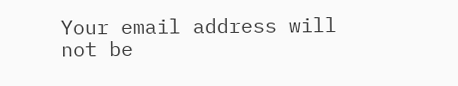Your email address will not be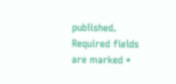published. Required fields are marked *